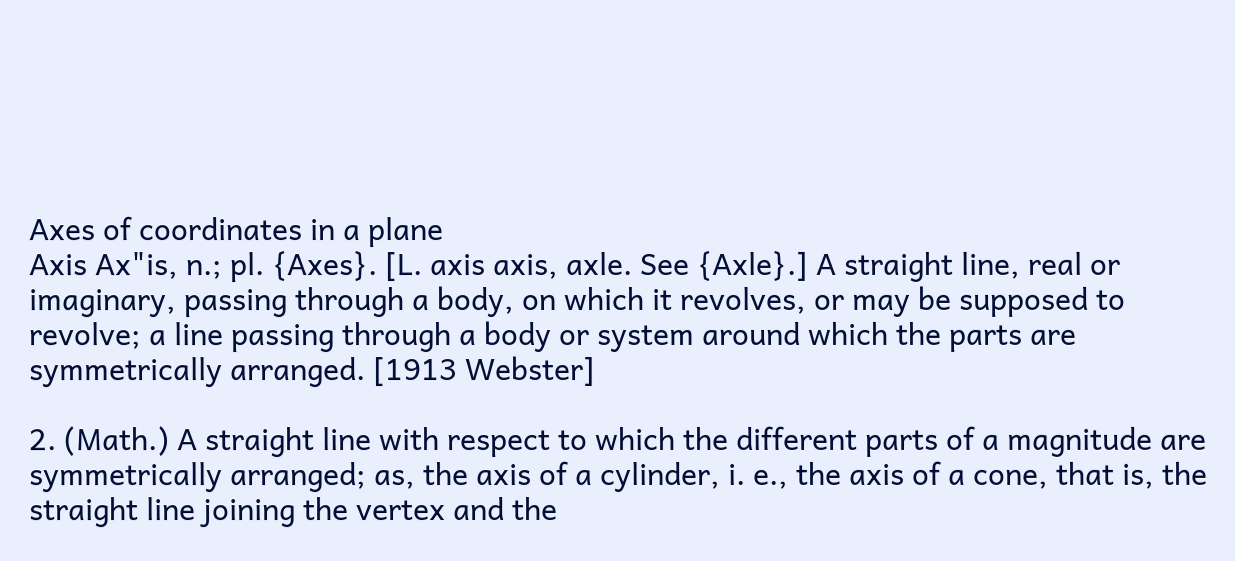Axes of coordinates in a plane
Axis Ax"is, n.; pl. {Axes}. [L. axis axis, axle. See {Axle}.] A straight line, real or imaginary, passing through a body, on which it revolves, or may be supposed to revolve; a line passing through a body or system around which the parts are symmetrically arranged. [1913 Webster]

2. (Math.) A straight line with respect to which the different parts of a magnitude are symmetrically arranged; as, the axis of a cylinder, i. e., the axis of a cone, that is, the straight line joining the vertex and the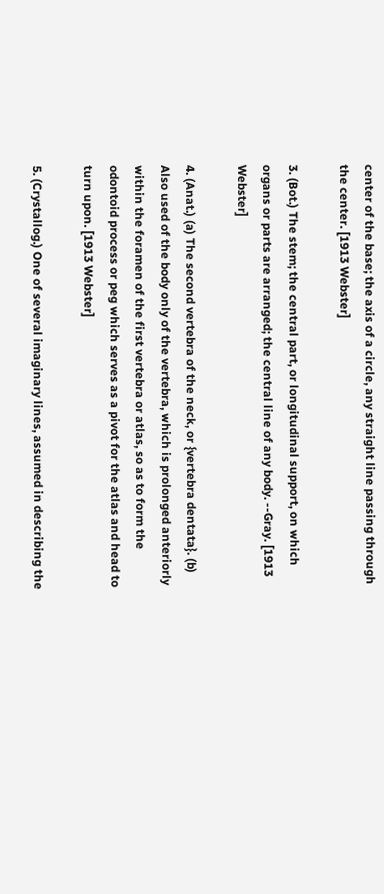center of the base; the axis of a circle, any straight line passing through the center. [1913 Webster]

3. (Bot.) The stem; the central part, or longitudinal support, on which organs or parts are arranged; the central line of any body. --Gray. [1913 Webster]

4. (Anat.) (a) The second vertebra of the neck, or {vertebra dentata}. (b) Also used of the body only of the vertebra, which is prolonged anteriorly within the foramen of the first vertebra or atlas, so as to form the odontoid process or peg which serves as a pivot for the atlas and head to turn upon. [1913 Webster]

5. (Crystallog.) One of several imaginary lines, assumed in describing the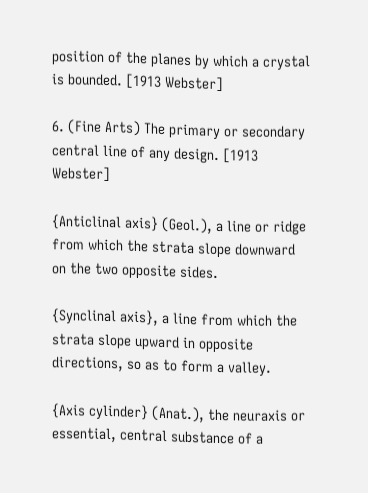position of the planes by which a crystal is bounded. [1913 Webster]

6. (Fine Arts) The primary or secondary central line of any design. [1913 Webster]

{Anticlinal axis} (Geol.), a line or ridge from which the strata slope downward on the two opposite sides.

{Synclinal axis}, a line from which the strata slope upward in opposite directions, so as to form a valley.

{Axis cylinder} (Anat.), the neuraxis or essential, central substance of a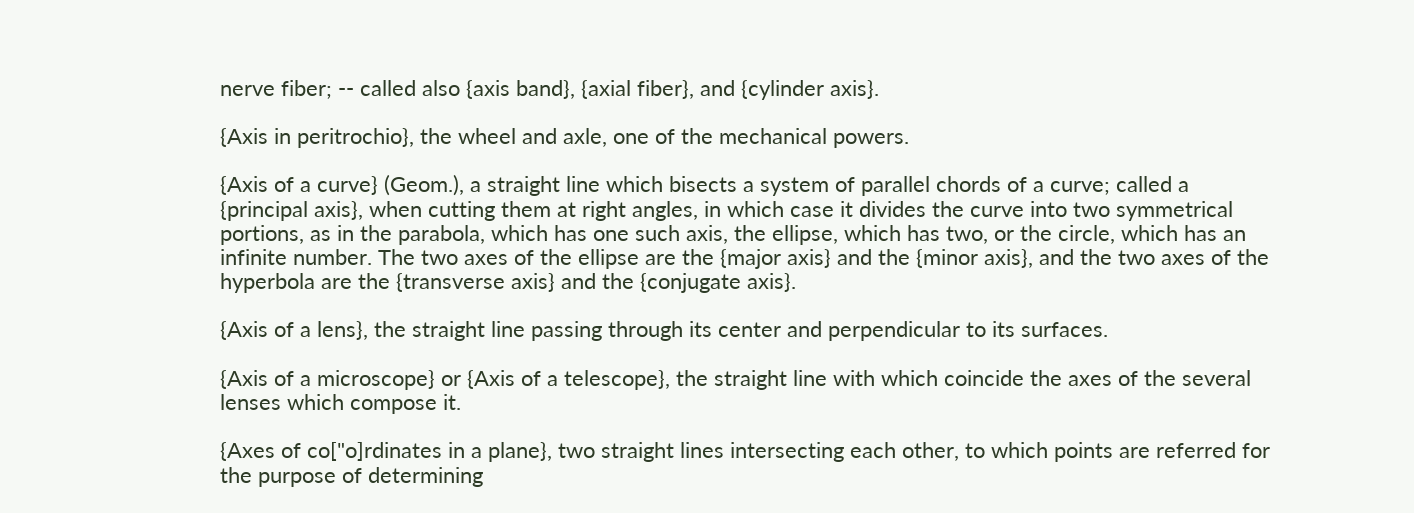nerve fiber; -- called also {axis band}, {axial fiber}, and {cylinder axis}.

{Axis in peritrochio}, the wheel and axle, one of the mechanical powers.

{Axis of a curve} (Geom.), a straight line which bisects a system of parallel chords of a curve; called a {principal axis}, when cutting them at right angles, in which case it divides the curve into two symmetrical portions, as in the parabola, which has one such axis, the ellipse, which has two, or the circle, which has an infinite number. The two axes of the ellipse are the {major axis} and the {minor axis}, and the two axes of the hyperbola are the {transverse axis} and the {conjugate axis}.

{Axis of a lens}, the straight line passing through its center and perpendicular to its surfaces.

{Axis of a microscope} or {Axis of a telescope}, the straight line with which coincide the axes of the several lenses which compose it.

{Axes of co["o]rdinates in a plane}, two straight lines intersecting each other, to which points are referred for the purpose of determining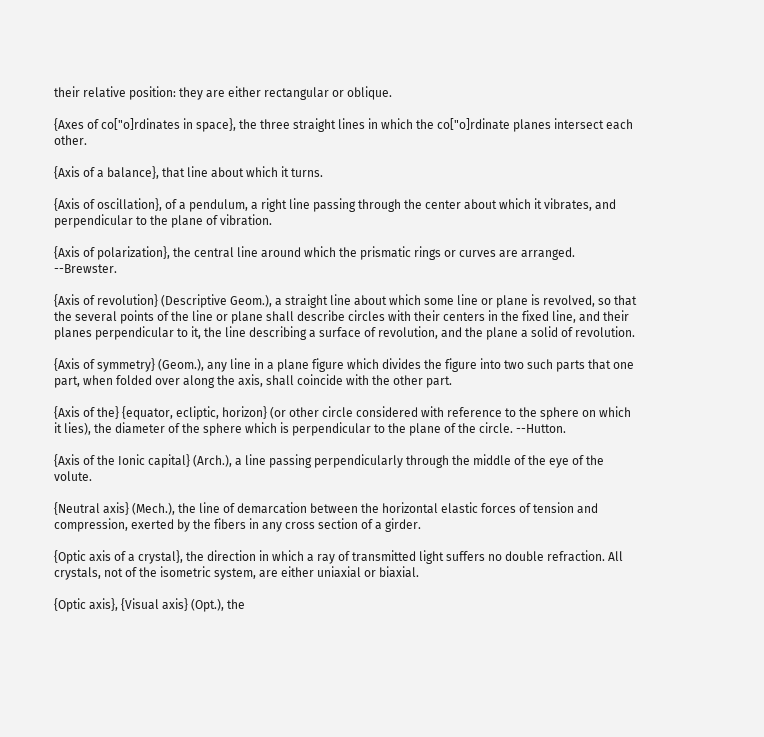their relative position: they are either rectangular or oblique.

{Axes of co["o]rdinates in space}, the three straight lines in which the co["o]rdinate planes intersect each other.

{Axis of a balance}, that line about which it turns.

{Axis of oscillation}, of a pendulum, a right line passing through the center about which it vibrates, and perpendicular to the plane of vibration.

{Axis of polarization}, the central line around which the prismatic rings or curves are arranged. --Brewster.

{Axis of revolution} (Descriptive Geom.), a straight line about which some line or plane is revolved, so that the several points of the line or plane shall describe circles with their centers in the fixed line, and their planes perpendicular to it, the line describing a surface of revolution, and the plane a solid of revolution.

{Axis of symmetry} (Geom.), any line in a plane figure which divides the figure into two such parts that one part, when folded over along the axis, shall coincide with the other part.

{Axis of the} {equator, ecliptic, horizon} (or other circle considered with reference to the sphere on which it lies), the diameter of the sphere which is perpendicular to the plane of the circle. --Hutton.

{Axis of the Ionic capital} (Arch.), a line passing perpendicularly through the middle of the eye of the volute.

{Neutral axis} (Mech.), the line of demarcation between the horizontal elastic forces of tension and compression, exerted by the fibers in any cross section of a girder.

{Optic axis of a crystal}, the direction in which a ray of transmitted light suffers no double refraction. All crystals, not of the isometric system, are either uniaxial or biaxial.

{Optic axis}, {Visual axis} (Opt.), the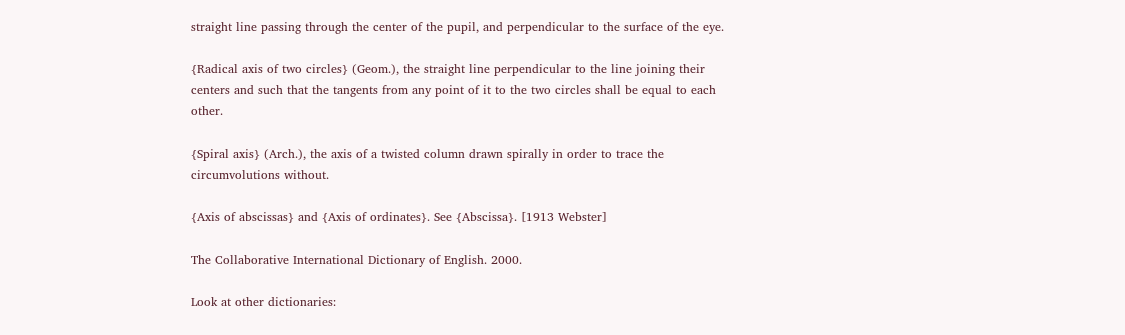straight line passing through the center of the pupil, and perpendicular to the surface of the eye.

{Radical axis of two circles} (Geom.), the straight line perpendicular to the line joining their centers and such that the tangents from any point of it to the two circles shall be equal to each other.

{Spiral axis} (Arch.), the axis of a twisted column drawn spirally in order to trace the circumvolutions without.

{Axis of abscissas} and {Axis of ordinates}. See {Abscissa}. [1913 Webster]

The Collaborative International Dictionary of English. 2000.

Look at other dictionaries: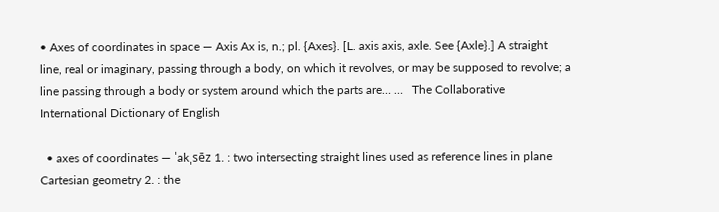• Axes of coordinates in space — Axis Ax is, n.; pl. {Axes}. [L. axis axis, axle. See {Axle}.] A straight line, real or imaginary, passing through a body, on which it revolves, or may be supposed to revolve; a line passing through a body or system around which the parts are… …   The Collaborative International Dictionary of English

  • axes of coordinates — ˈakˌsēz 1. : two intersecting straight lines used as reference lines in plane Cartesian geometry 2. : the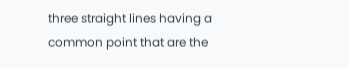three straight lines having a common point that are the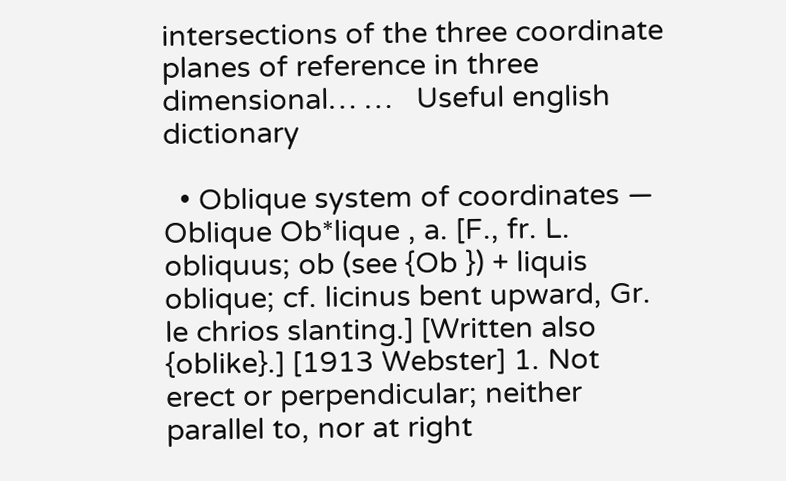intersections of the three coordinate planes of reference in three dimensional… …   Useful english dictionary

  • Oblique system of coordinates — Oblique Ob*lique , a. [F., fr. L. obliquus; ob (see {Ob }) + liquis oblique; cf. licinus bent upward, Gr. le chrios slanting.] [Written also {oblike}.] [1913 Webster] 1. Not erect or perpendicular; neither parallel to, nor at right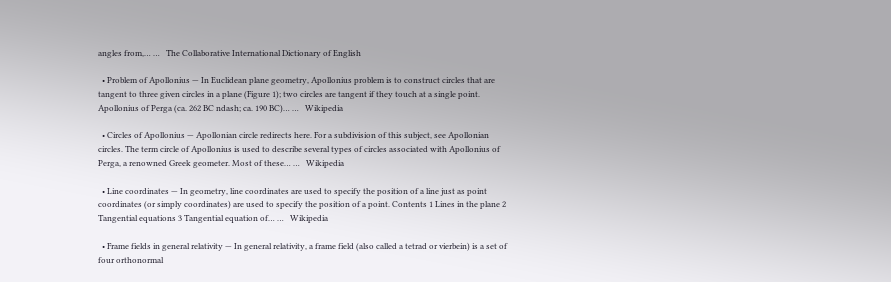angles from,… …   The Collaborative International Dictionary of English

  • Problem of Apollonius — In Euclidean plane geometry, Apollonius problem is to construct circles that are tangent to three given circles in a plane (Figure 1); two circles are tangent if they touch at a single point. Apollonius of Perga (ca. 262 BC ndash; ca. 190 BC)… …   Wikipedia

  • Circles of Apollonius — Apollonian circle redirects here. For a subdivision of this subject, see Apollonian circles. The term circle of Apollonius is used to describe several types of circles associated with Apollonius of Perga, a renowned Greek geometer. Most of these… …   Wikipedia

  • Line coordinates — In geometry, line coordinates are used to specify the position of a line just as point coordinates (or simply coordinates) are used to specify the position of a point. Contents 1 Lines in the plane 2 Tangential equations 3 Tangential equation of… …   Wikipedia

  • Frame fields in general relativity — In general relativity, a frame field (also called a tetrad or vierbein) is a set of four orthonormal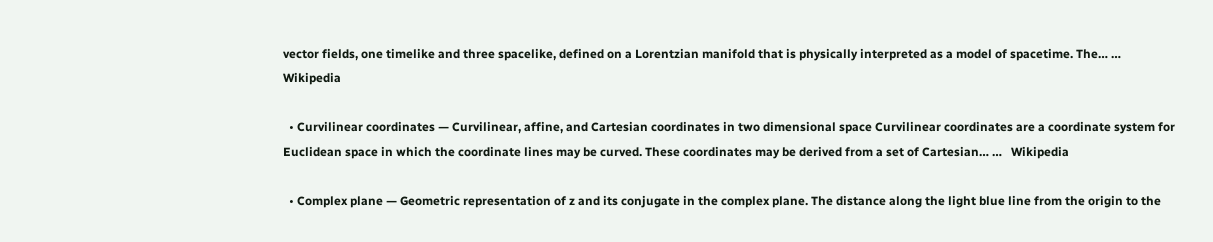vector fields, one timelike and three spacelike, defined on a Lorentzian manifold that is physically interpreted as a model of spacetime. The… …   Wikipedia

  • Curvilinear coordinates — Curvilinear, affine, and Cartesian coordinates in two dimensional space Curvilinear coordinates are a coordinate system for Euclidean space in which the coordinate lines may be curved. These coordinates may be derived from a set of Cartesian… …   Wikipedia

  • Complex plane — Geometric representation of z and its conjugate in the complex plane. The distance along the light blue line from the origin to the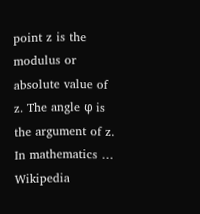point z is the modulus or absolute value of z. The angle φ is the argument of z. In mathematics …   Wikipedia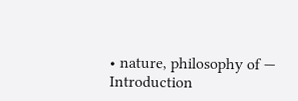• nature, philosophy of — Introduction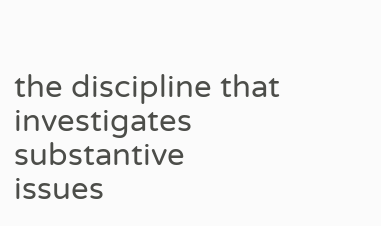the discipline that investigates substantive issues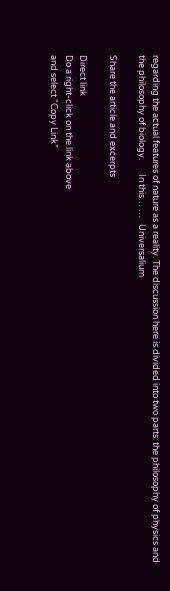regarding the actual features of nature as a reality. The discussion here is divided into two parts: the philosophy of physics and the philosophy of biology.       In this… …   Universalium

Share the article and excerpts

Direct link
Do a right-click on the link above
and select “Copy Link”